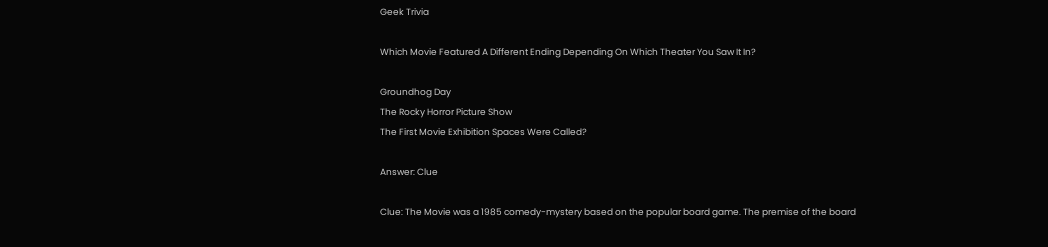Geek Trivia

Which Movie Featured A Different Ending Depending On Which Theater You Saw It In?

Groundhog Day
The Rocky Horror Picture Show
The First Movie Exhibition Spaces Were Called?

Answer: Clue

Clue: The Movie was a 1985 comedy-mystery based on the popular board game. The premise of the board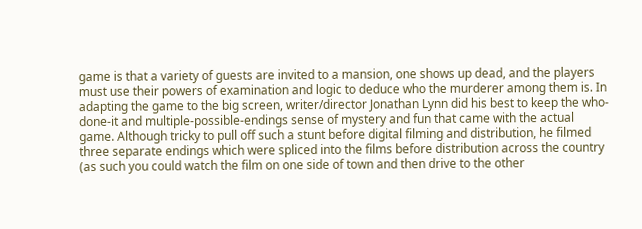game is that a variety of guests are invited to a mansion, one shows up dead, and the players must use their powers of examination and logic to deduce who the murderer among them is. In adapting the game to the big screen, writer/director Jonathan Lynn did his best to keep the who-done-it and multiple-possible-endings sense of mystery and fun that came with the actual game. Although tricky to pull off such a stunt before digital filming and distribution, he filmed three separate endings which were spliced into the films before distribution across the country (as such you could watch the film on one side of town and then drive to the other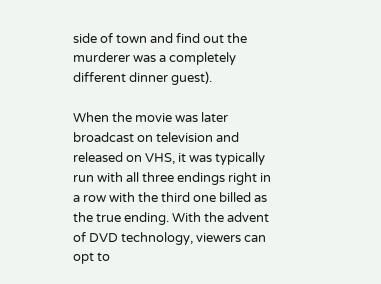side of town and find out the murderer was a completely different dinner guest).

When the movie was later broadcast on television and released on VHS, it was typically run with all three endings right in a row with the third one billed as the true ending. With the advent of DVD technology, viewers can opt to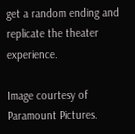get a random ending and replicate the theater experience.

Image courtesy of Paramount Pictures.